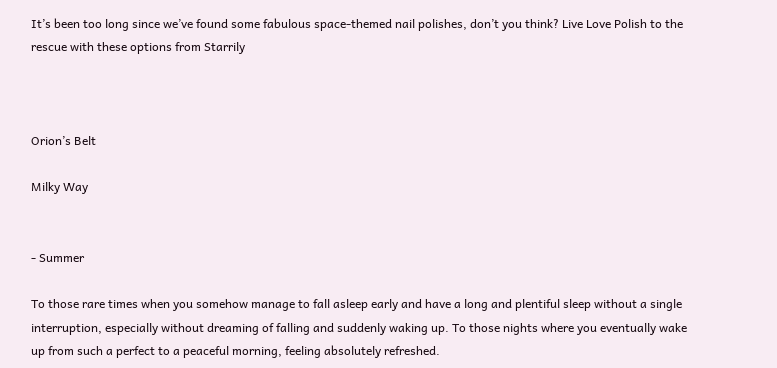It’s been too long since we’ve found some fabulous space-themed nail polishes, don’t you think? Live Love Polish to the rescue with these options from Starrily



Orion’s Belt

Milky Way


- Summer

To those rare times when you somehow manage to fall asleep early and have a long and plentiful sleep without a single interruption, especially without dreaming of falling and suddenly waking up. To those nights where you eventually wake up from such a perfect to a peaceful morning, feeling absolutely refreshed.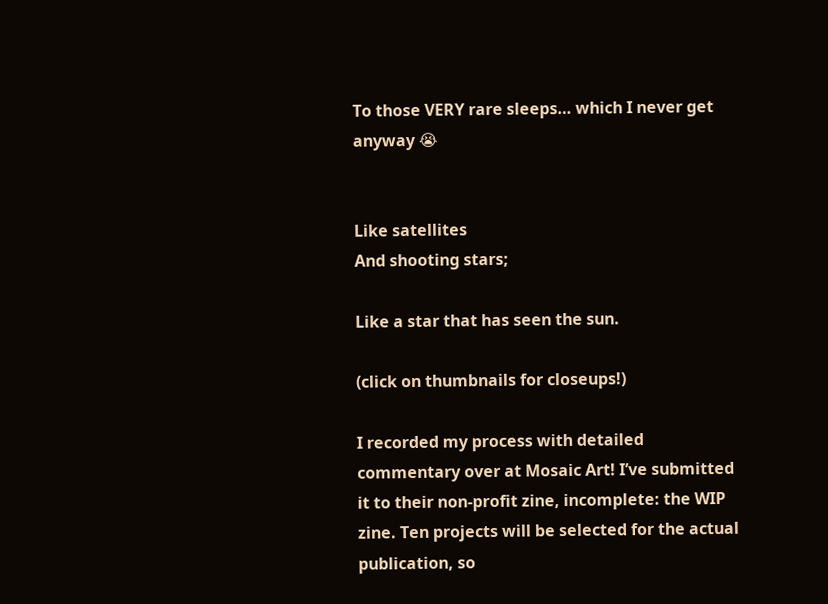To those VERY rare sleeps… which I never get anyway 😭


Like satellites
And shooting stars;

Like a star that has seen the sun.

(click on thumbnails for closeups!)

I recorded my process with detailed commentary over at Mosaic Art! I’ve submitted it to their non-profit zine, incomplete: the WIP zine. Ten projects will be selected for the actual publication, so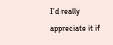I’d really appreciate it if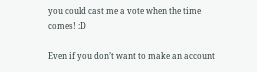you could cast me a vote when the time comes! :D

Even if you don’t want to make an account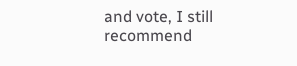and vote, I still recommend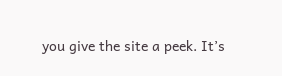you give the site a peek. It’s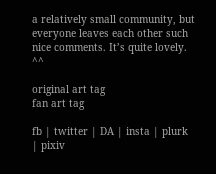a relatively small community, but everyone leaves each other such nice comments. It’s quite lovely. ^^

original art tag
fan art tag

fb | twitter | DA | insta | plurk | pixiv